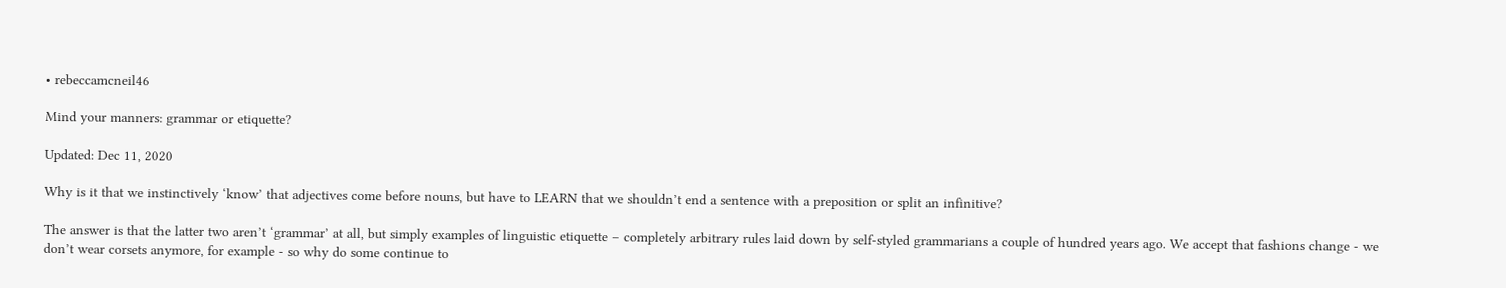• rebeccamcneil46

Mind your manners: grammar or etiquette?

Updated: Dec 11, 2020

Why is it that we instinctively ‘know’ that adjectives come before nouns, but have to LEARN that we shouldn’t end a sentence with a preposition or split an infinitive?

The answer is that the latter two aren’t ‘grammar’ at all, but simply examples of linguistic etiquette – completely arbitrary rules laid down by self-styled grammarians a couple of hundred years ago. We accept that fashions change - we don’t wear corsets anymore, for example - so why do some continue to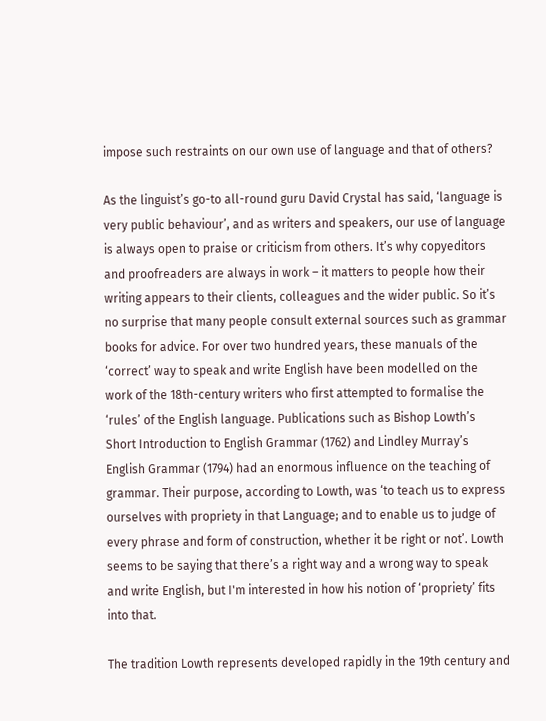impose such restraints on our own use of language and that of others?

As the linguist’s go-to all-round guru David Crystal has said, ‘language is very public behaviour’, and as writers and speakers, our use of language is always open to praise or criticism from others. It’s why copyeditors and proofreaders are always in work – it matters to people how their writing appears to their clients, colleagues and the wider public. So it’s no surprise that many people consult external sources such as grammar books for advice. For over two hundred years, these manuals of the ‘correct’ way to speak and write English have been modelled on the work of the 18th-century writers who first attempted to formalise the ‘rules’ of the English language. Publications such as Bishop Lowth’s Short Introduction to English Grammar (1762) and Lindley Murray’s English Grammar (1794) had an enormous influence on the teaching of grammar. Their purpose, according to Lowth, was ‘to teach us to express ourselves with propriety in that Language; and to enable us to judge of every phrase and form of construction, whether it be right or not’. Lowth seems to be saying that there’s a right way and a wrong way to speak and write English, but I'm interested in how his notion of ‘propriety’ fits into that.

The tradition Lowth represents developed rapidly in the 19th century and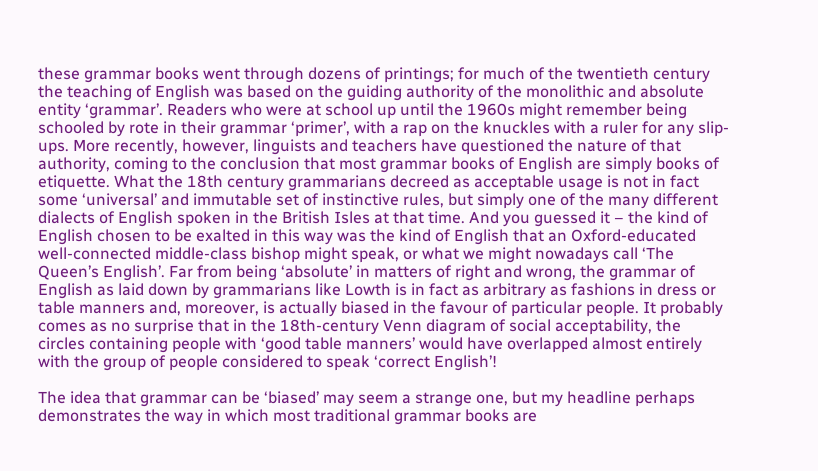these grammar books went through dozens of printings; for much of the twentieth century the teaching of English was based on the guiding authority of the monolithic and absolute entity ‘grammar’. Readers who were at school up until the 1960s might remember being schooled by rote in their grammar ‘primer’, with a rap on the knuckles with a ruler for any slip-ups. More recently, however, linguists and teachers have questioned the nature of that authority, coming to the conclusion that most grammar books of English are simply books of etiquette. What the 18th century grammarians decreed as acceptable usage is not in fact some ‘universal’ and immutable set of instinctive rules, but simply one of the many different dialects of English spoken in the British Isles at that time. And you guessed it – the kind of English chosen to be exalted in this way was the kind of English that an Oxford-educated well-connected middle-class bishop might speak, or what we might nowadays call ‘The Queen’s English’. Far from being ‘absolute’ in matters of right and wrong, the grammar of English as laid down by grammarians like Lowth is in fact as arbitrary as fashions in dress or table manners and, moreover, is actually biased in the favour of particular people. It probably comes as no surprise that in the 18th-century Venn diagram of social acceptability, the circles containing people with ‘good table manners’ would have overlapped almost entirely with the group of people considered to speak ‘correct English’!

The idea that grammar can be ‘biased’ may seem a strange one, but my headline perhaps demonstrates the way in which most traditional grammar books are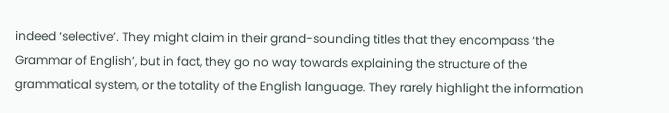indeed ‘selective’. They might claim in their grand-sounding titles that they encompass ‘the Grammar of English’, but in fact, they go no way towards explaining the structure of the grammatical system, or the totality of the English language. They rarely highlight the information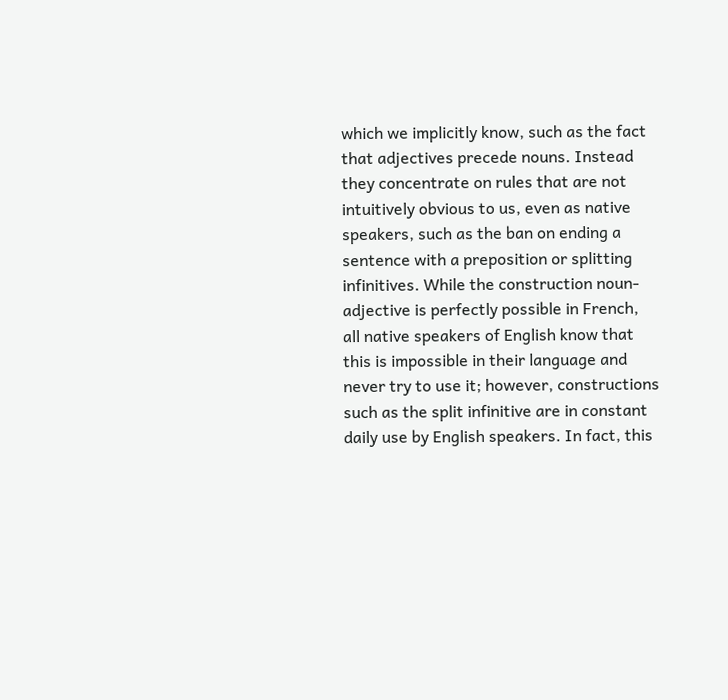which we implicitly know, such as the fact that adjectives precede nouns. Instead they concentrate on rules that are not intuitively obvious to us, even as native speakers, such as the ban on ending a sentence with a preposition or splitting infinitives. While the construction noun-adjective is perfectly possible in French, all native speakers of English know that this is impossible in their language and never try to use it; however, constructions such as the split infinitive are in constant daily use by English speakers. In fact, this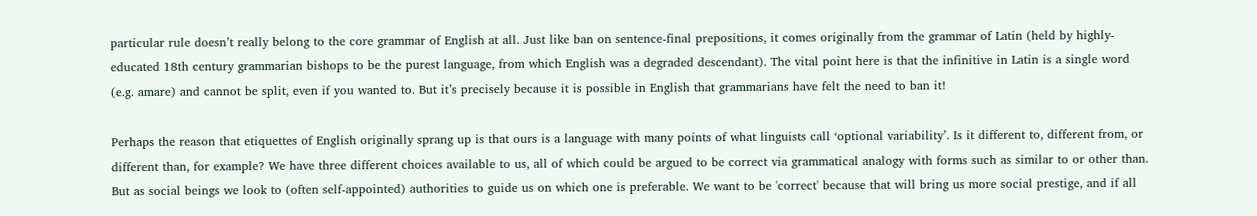particular rule doesn’t really belong to the core grammar of English at all. Just like ban on sentence-final prepositions, it comes originally from the grammar of Latin (held by highly-educated 18th century grammarian bishops to be the purest language, from which English was a degraded descendant). The vital point here is that the infinitive in Latin is a single word (e.g. amare) and cannot be split, even if you wanted to. But it’s precisely because it is possible in English that grammarians have felt the need to ban it!

Perhaps the reason that etiquettes of English originally sprang up is that ours is a language with many points of what linguists call ‘optional variability’. Is it different to, different from, or different than, for example? We have three different choices available to us, all of which could be argued to be correct via grammatical analogy with forms such as similar to or other than. But as social beings we look to (often self-appointed) authorities to guide us on which one is preferable. We want to be 'correct' because that will bring us more social prestige, and if all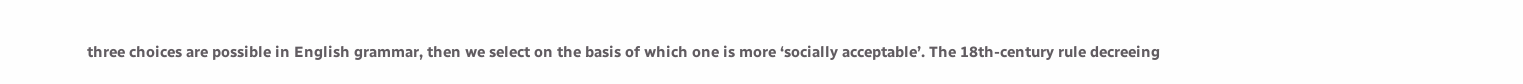three choices are possible in English grammar, then we select on the basis of which one is more ‘socially acceptable’. The 18th-century rule decreeing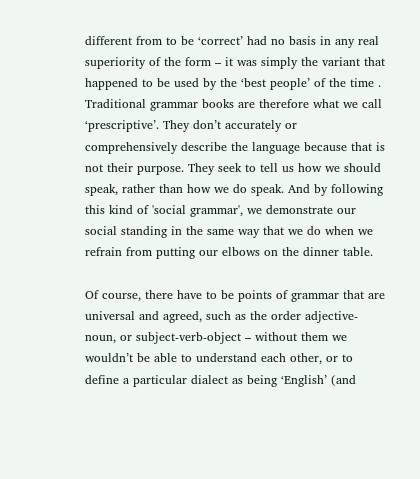different from to be ‘correct’ had no basis in any real superiority of the form – it was simply the variant that happened to be used by the ‘best people’ of the time . Traditional grammar books are therefore what we call ‘prescriptive’. They don’t accurately or comprehensively describe the language because that is not their purpose. They seek to tell us how we should speak, rather than how we do speak. And by following this kind of 'social grammar', we demonstrate our social standing in the same way that we do when we refrain from putting our elbows on the dinner table.

Of course, there have to be points of grammar that are universal and agreed, such as the order adjective-noun, or subject-verb-object – without them we wouldn’t be able to understand each other, or to define a particular dialect as being ‘English’ (and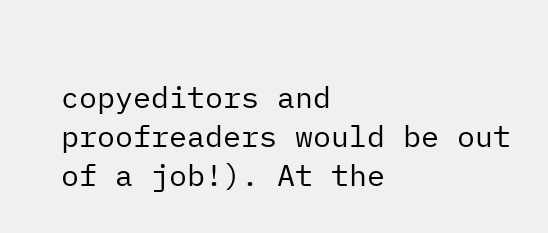copyeditors and proofreaders would be out of a job!). At the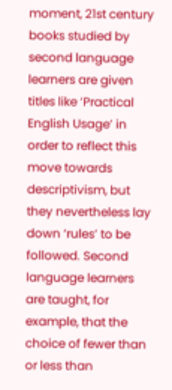moment, 21st century books studied by second language learners are given titles like ‘Practical English Usage’ in order to reflect this move towards descriptivism, but they nevertheless lay down ‘rules’ to be followed. Second language learners are taught, for example, that the choice of fewer than or less than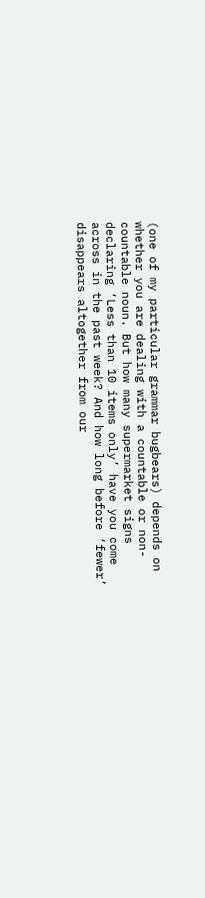(one of my particular grammar bugbears) depends on whether you are dealing with a countable or non-countable noun. But how many supermarket signs declaring ‘Less than 10 items only’ have you come across in the past week? And how long before ‘fewer’ disappears altogether from our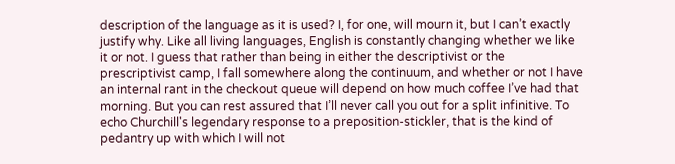description of the language as it is used? I, for one, will mourn it, but I can’t exactly justify why. Like all living languages, English is constantly changing whether we like it or not. I guess that rather than being in either the descriptivist or the prescriptivist camp, I fall somewhere along the continuum, and whether or not I have an internal rant in the checkout queue will depend on how much coffee I’ve had that morning. But you can rest assured that I’ll never call you out for a split infinitive. To echo Churchill's legendary response to a preposition-stickler, that is the kind of pedantry up with which I will not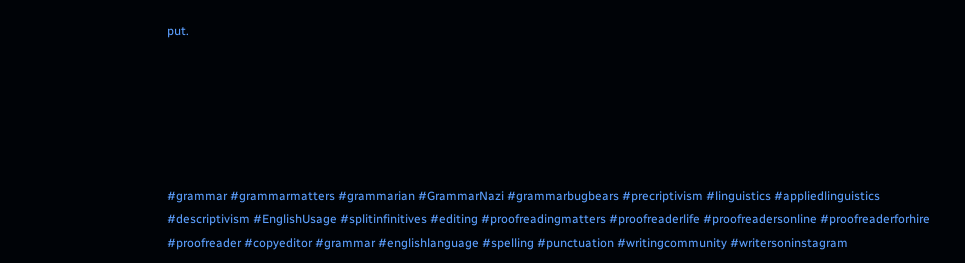put.






#grammar #grammarmatters #grammarian #GrammarNazi #grammarbugbears #precriptivism #linguistics #appliedlinguistics #descriptivism #EnglishUsage #splitinfinitives #editing #proofreadingmatters #proofreaderlife #proofreadersonline #proofreaderforhire #proofreader #copyeditor #grammar #englishlanguage #spelling #punctuation #writingcommunity #writersoninstagram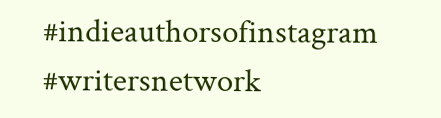#indieauthorsofinstagram #writersnetwork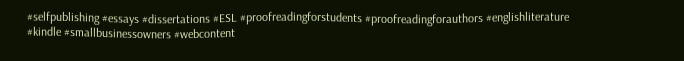#selfpublishing #essays #dissertations #ESL #proofreadingforstudents #proofreadingforauthors #englishliterature #kindle #smallbusinessowners #webcontent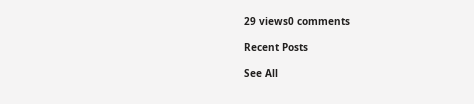29 views0 comments

Recent Posts

See All